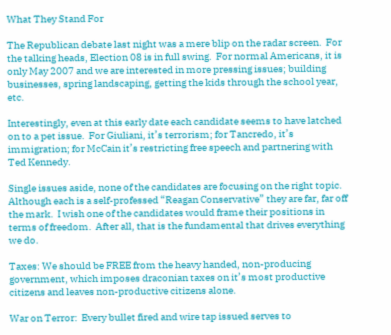What They Stand For

The Republican debate last night was a mere blip on the radar screen.  For the talking heads, Election 08 is in full swing.  For normal Americans, it is only May 2007 and we are interested in more pressing issues; building businesses, spring landscaping, getting the kids through the school year, etc.

Interestingly, even at this early date each candidate seems to have latched on to a pet issue.  For Giuliani, it’s terrorism; for Tancredo, it’s immigration; for McCain it’s restricting free speech and partnering with Ted Kennedy.

Single issues aside, none of the candidates are focusing on the right topic.  Although each is a self-professed “Reagan Conservative” they are far, far off the mark.  I wish one of the candidates would frame their positions in terms of freedom.  After all, that is the fundamental that drives everything we do.

Taxes: We should be FREE from the heavy handed, non-producing government, which imposes draconian taxes on it’s most productive citizens and leaves non-productive citizens alone.

War on Terror:  Every bullet fired and wire tap issued serves to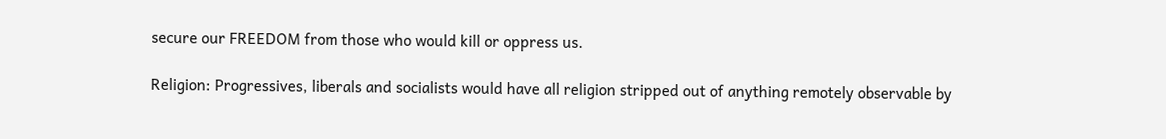secure our FREEDOM from those who would kill or oppress us.

Religion: Progressives, liberals and socialists would have all religion stripped out of anything remotely observable by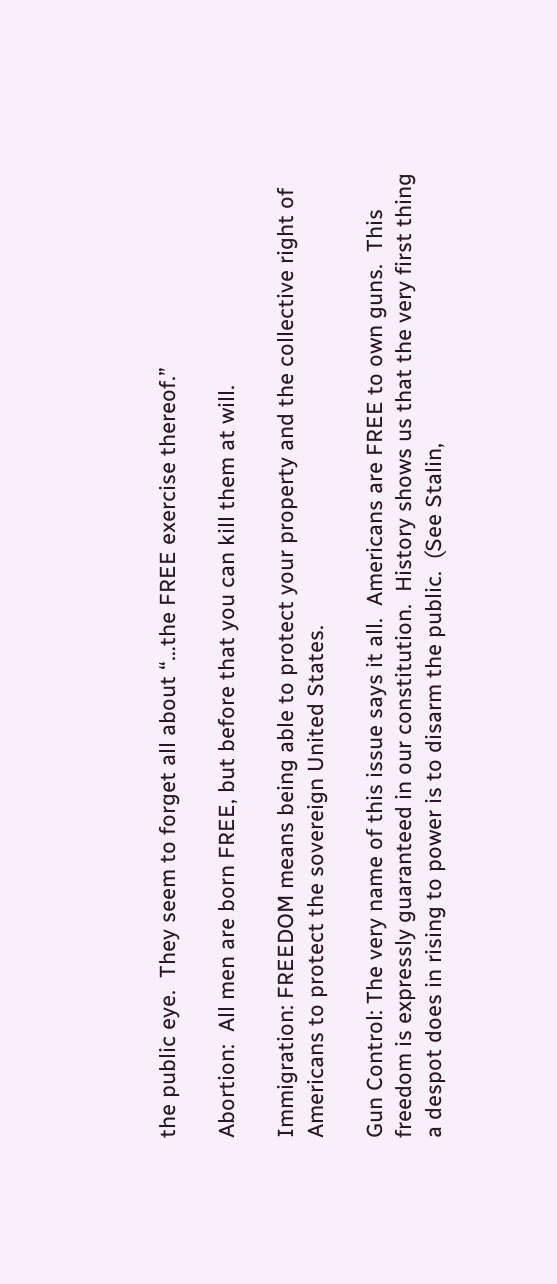the public eye.  They seem to forget all about “…the FREE exercise thereof.”

Abortion:  All men are born FREE, but before that you can kill them at will.

Immigration: FREEDOM means being able to protect your property and the collective right of Americans to protect the sovereign United States.

Gun Control: The very name of this issue says it all.  Americans are FREE to own guns.  This freedom is expressly guaranteed in our constitution.  History shows us that the very first thing a despot does in rising to power is to disarm the public.  (See Stalin,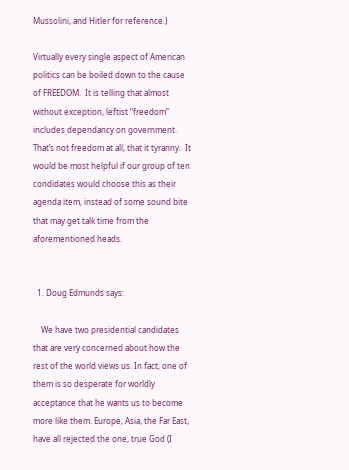Mussolini, and Hitler for reference.)

Virtually every single aspect of American politics can be boiled down to the cause of FREEDOM.  It is telling that almost without exception, leftist “freedom” includes dependancy on government.  That’s not freedom at all, that it tyranny.  It would be most helpful if our group of ten condidates would choose this as their agenda item, instead of some sound bite that may get talk time from the aforementioned heads.


  1. Doug Edmunds says:

    We have two presidential candidates that are very concerned about how the rest of the world views us. In fact, one of them is so desperate for worldly acceptance that he wants us to become more like them. Europe, Asia, the Far East, have all rejected the one, true God (I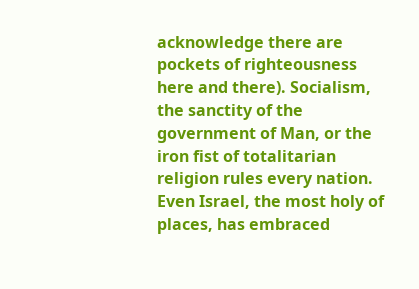acknowledge there are pockets of righteousness here and there). Socialism, the sanctity of the government of Man, or the iron fist of totalitarian religion rules every nation. Even Israel, the most holy of places, has embraced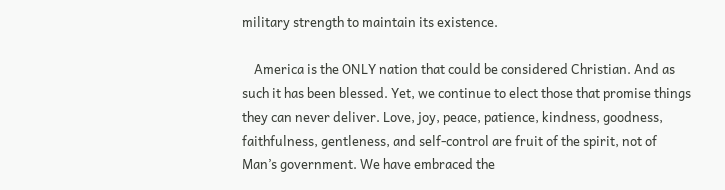military strength to maintain its existence.

    America is the ONLY nation that could be considered Christian. And as such it has been blessed. Yet, we continue to elect those that promise things they can never deliver. Love, joy, peace, patience, kindness, goodness, faithfulness, gentleness, and self-control are fruit of the spirit, not of Man’s government. We have embraced the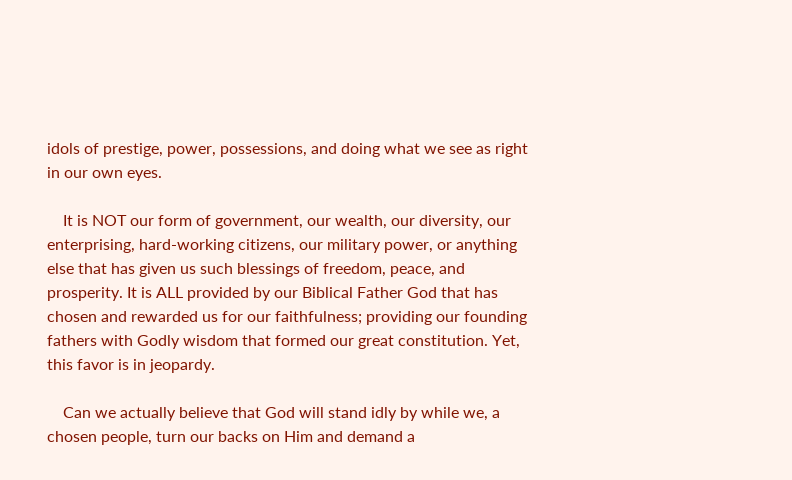idols of prestige, power, possessions, and doing what we see as right in our own eyes.

    It is NOT our form of government, our wealth, our diversity, our enterprising, hard-working citizens, our military power, or anything else that has given us such blessings of freedom, peace, and prosperity. It is ALL provided by our Biblical Father God that has chosen and rewarded us for our faithfulness; providing our founding fathers with Godly wisdom that formed our great constitution. Yet, this favor is in jeopardy.

    Can we actually believe that God will stand idly by while we, a chosen people, turn our backs on Him and demand a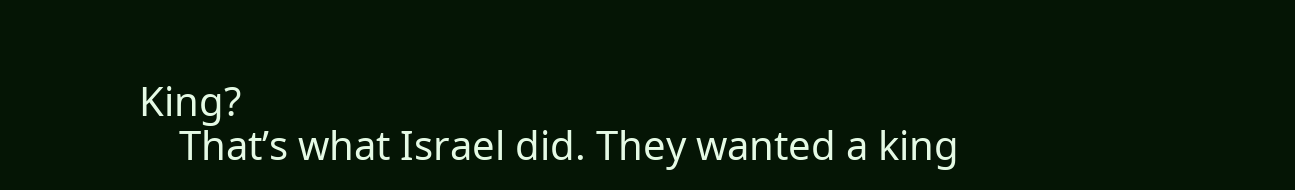King?
    That’s what Israel did. They wanted a king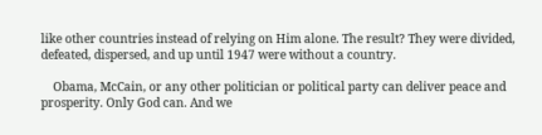like other countries instead of relying on Him alone. The result? They were divided, defeated, dispersed, and up until 1947 were without a country.

    Obama, McCain, or any other politician or political party can deliver peace and prosperity. Only God can. And we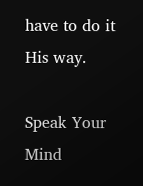have to do it His way.

Speak Your Mind